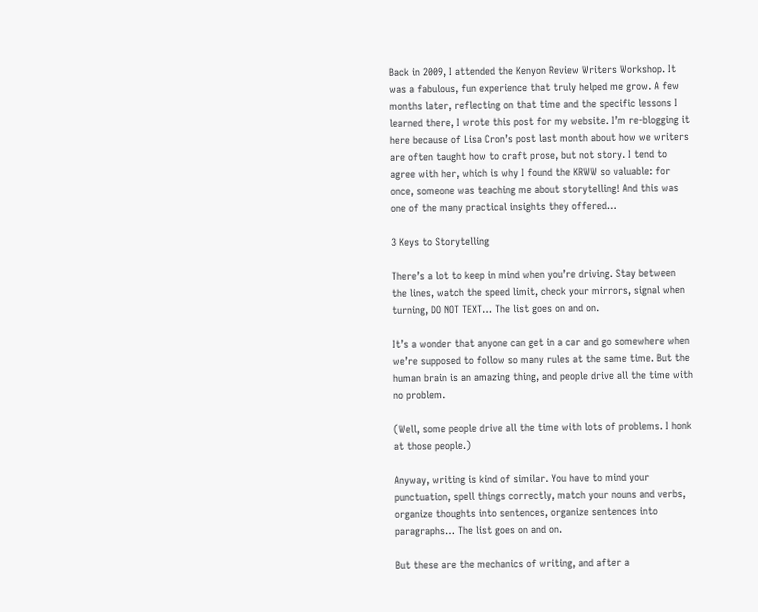Back in 2009, I attended the Kenyon Review Writers Workshop. It was a fabulous, fun experience that truly helped me grow. A few months later, reflecting on that time and the specific lessons I learned there, I wrote this post for my website. I’m re-blogging it here because of Lisa Cron’s post last month about how we writers are often taught how to craft prose, but not story. I tend to agree with her, which is why I found the KRWW so valuable: for once, someone was teaching me about storytelling! And this was one of the many practical insights they offered…

3 Keys to Storytelling

There’s a lot to keep in mind when you’re driving. Stay between the lines, watch the speed limit, check your mirrors, signal when turning, DO NOT TEXT… The list goes on and on.

It’s a wonder that anyone can get in a car and go somewhere when we’re supposed to follow so many rules at the same time. But the human brain is an amazing thing, and people drive all the time with no problem.

(Well, some people drive all the time with lots of problems. I honk at those people.)

Anyway, writing is kind of similar. You have to mind your punctuation, spell things correctly, match your nouns and verbs, organize thoughts into sentences, organize sentences into paragraphs… The list goes on and on.

But these are the mechanics of writing, and after a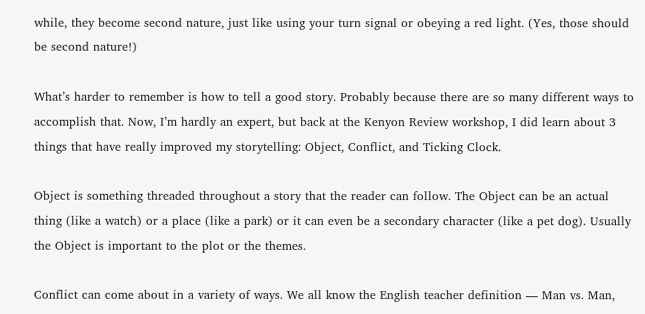while, they become second nature, just like using your turn signal or obeying a red light. (Yes, those should be second nature!)

What’s harder to remember is how to tell a good story. Probably because there are so many different ways to accomplish that. Now, I’m hardly an expert, but back at the Kenyon Review workshop, I did learn about 3 things that have really improved my storytelling: Object, Conflict, and Ticking Clock.

Object is something threaded throughout a story that the reader can follow. The Object can be an actual thing (like a watch) or a place (like a park) or it can even be a secondary character (like a pet dog). Usually the Object is important to the plot or the themes.

Conflict can come about in a variety of ways. We all know the English teacher definition — Man vs. Man,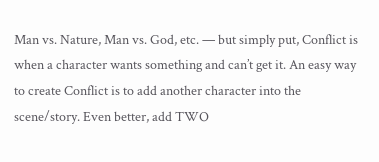Man vs. Nature, Man vs. God, etc. — but simply put, Conflict is when a character wants something and can’t get it. An easy way to create Conflict is to add another character into the scene/story. Even better, add TWO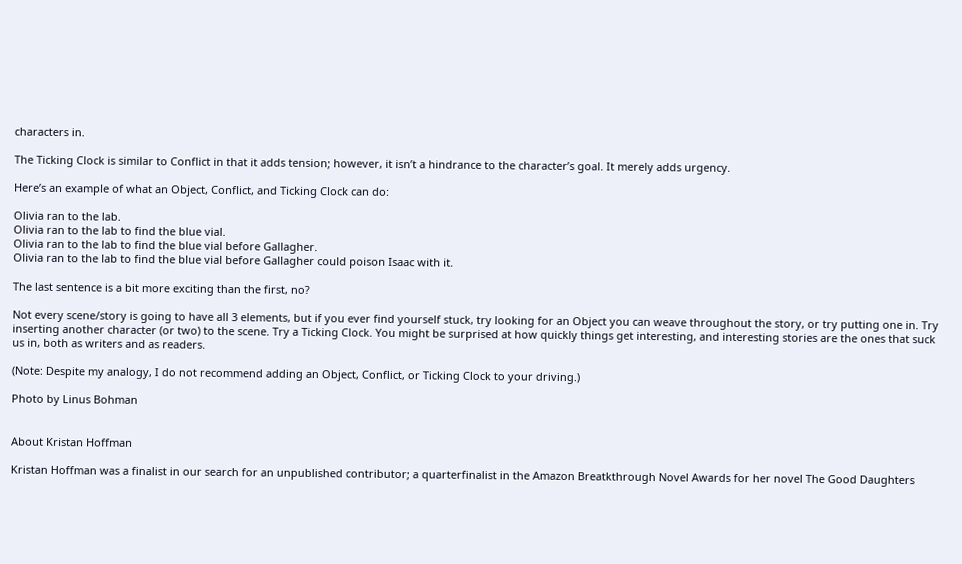characters in.

The Ticking Clock is similar to Conflict in that it adds tension; however, it isn’t a hindrance to the character’s goal. It merely adds urgency.

Here’s an example of what an Object, Conflict, and Ticking Clock can do:

Olivia ran to the lab.
Olivia ran to the lab to find the blue vial.
Olivia ran to the lab to find the blue vial before Gallagher.
Olivia ran to the lab to find the blue vial before Gallagher could poison Isaac with it.

The last sentence is a bit more exciting than the first, no?

Not every scene/story is going to have all 3 elements, but if you ever find yourself stuck, try looking for an Object you can weave throughout the story, or try putting one in. Try inserting another character (or two) to the scene. Try a Ticking Clock. You might be surprised at how quickly things get interesting, and interesting stories are the ones that suck us in, both as writers and as readers.

(Note: Despite my analogy, I do not recommend adding an Object, Conflict, or Ticking Clock to your driving.)

Photo by Linus Bohman


About Kristan Hoffman

Kristan Hoffman was a finalist in our search for an unpublished contributor; a quarterfinalist in the Amazon Breatkthrough Novel Awards for her novel The Good Daughters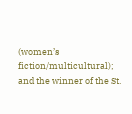(women’s fiction/multicultural); and the winner of the St.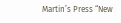Martin’s Press “New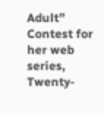Adult” Contest for her web series, Twenty-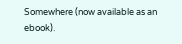Somewhere (now available as an ebook).